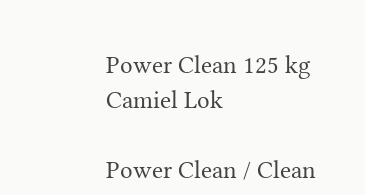Power Clean 125 kg Camiel Lok

Power Clean / Clean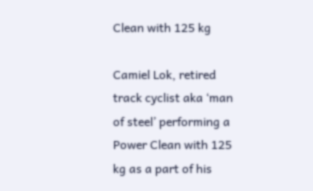Clean with 125 kg

Camiel Lok, retired track cyclist aka ‘man of steel’ performing a Power Clean with 125 kg as a part of his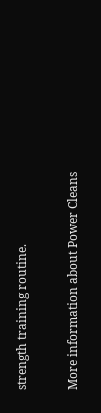strength training routine.

More information about Power Cleans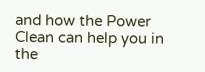and how the Power Clean can help you in the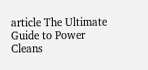article The Ultimate Guide to Power Cleans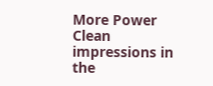More Power Clean impressions in the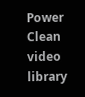Power Clean video library